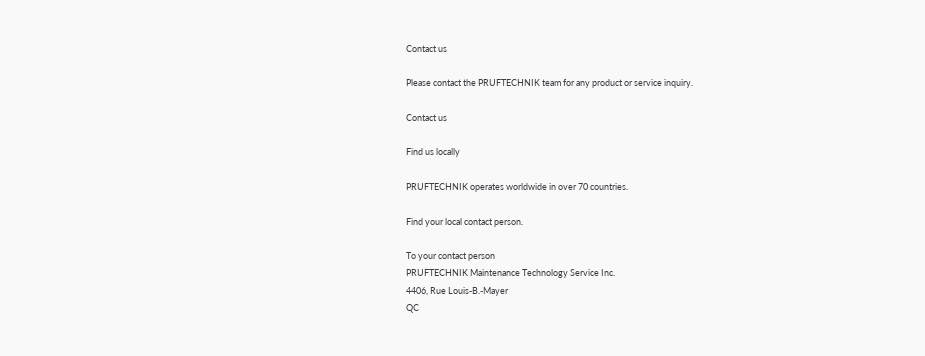Contact us

Please contact the PRUFTECHNIK team for any product or service inquiry.

Contact us

Find us locally

PRUFTECHNIK operates worldwide in over 70 countries.

Find your local contact person.

To your contact person
PRUFTECHNIK Maintenance Technology Service Inc.
4406, Rue Louis-B.-Mayer
QC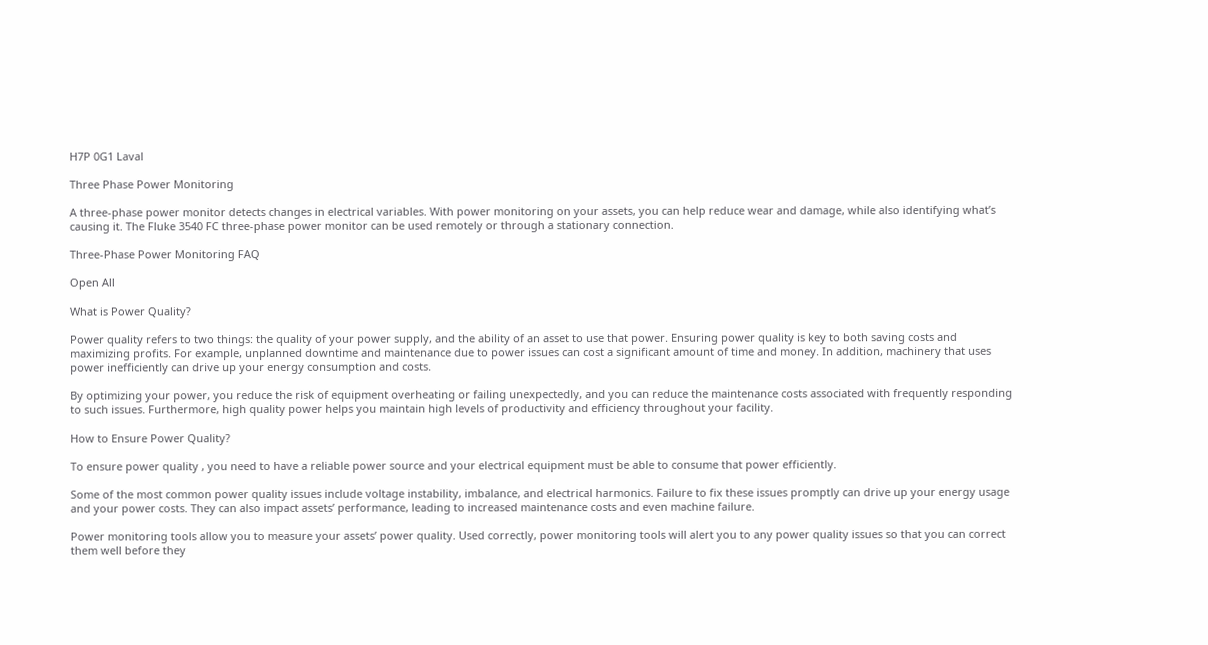H7P 0G1 Laval

Three Phase Power Monitoring

A three-phase power monitor detects changes in electrical variables. With power monitoring on your assets, you can help reduce wear and damage, while also identifying what’s causing it. The Fluke 3540 FC three-phase power monitor can be used remotely or through a stationary connection.

Three-Phase Power Monitoring FAQ

Open All

What is Power Quality?

Power quality refers to two things: the quality of your power supply, and the ability of an asset to use that power. Ensuring power quality is key to both saving costs and maximizing profits. For example, unplanned downtime and maintenance due to power issues can cost a significant amount of time and money. In addition, machinery that uses power inefficiently can drive up your energy consumption and costs.

By optimizing your power, you reduce the risk of equipment overheating or failing unexpectedly, and you can reduce the maintenance costs associated with frequently responding to such issues. Furthermore, high quality power helps you maintain high levels of productivity and efficiency throughout your facility.

How to Ensure Power Quality?

To ensure power quality , you need to have a reliable power source and your electrical equipment must be able to consume that power efficiently.

Some of the most common power quality issues include voltage instability, imbalance, and electrical harmonics. Failure to fix these issues promptly can drive up your energy usage and your power costs. They can also impact assets’ performance, leading to increased maintenance costs and even machine failure.

Power monitoring tools allow you to measure your assets’ power quality. Used correctly, power monitoring tools will alert you to any power quality issues so that you can correct them well before they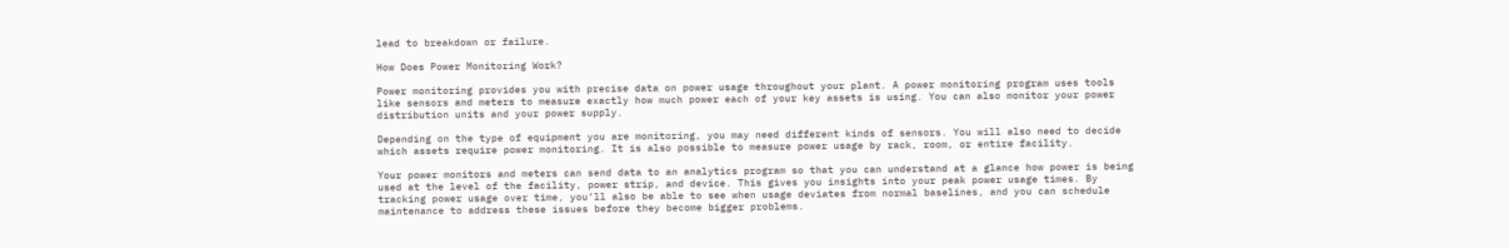lead to breakdown or failure.

How Does Power Monitoring Work?

Power monitoring provides you with precise data on power usage throughout your plant. A power monitoring program uses tools like sensors and meters to measure exactly how much power each of your key assets is using. You can also monitor your power distribution units and your power supply.

Depending on the type of equipment you are monitoring, you may need different kinds of sensors. You will also need to decide which assets require power monitoring. It is also possible to measure power usage by rack, room, or entire facility.

Your power monitors and meters can send data to an analytics program so that you can understand at a glance how power is being used at the level of the facility, power strip, and device. This gives you insights into your peak power usage times. By tracking power usage over time, you’ll also be able to see when usage deviates from normal baselines, and you can schedule maintenance to address these issues before they become bigger problems.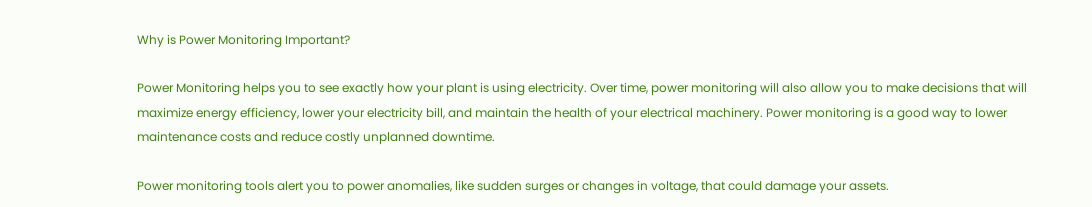Why is Power Monitoring Important?

Power Monitoring helps you to see exactly how your plant is using electricity. Over time, power monitoring will also allow you to make decisions that will maximize energy efficiency, lower your electricity bill, and maintain the health of your electrical machinery. Power monitoring is a good way to lower maintenance costs and reduce costly unplanned downtime.

Power monitoring tools alert you to power anomalies, like sudden surges or changes in voltage, that could damage your assets.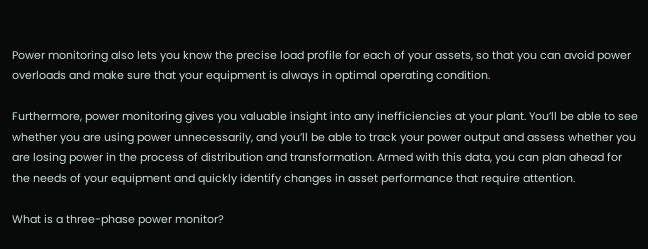Power monitoring also lets you know the precise load profile for each of your assets, so that you can avoid power overloads and make sure that your equipment is always in optimal operating condition.

Furthermore, power monitoring gives you valuable insight into any inefficiencies at your plant. You’ll be able to see whether you are using power unnecessarily, and you’ll be able to track your power output and assess whether you are losing power in the process of distribution and transformation. Armed with this data, you can plan ahead for the needs of your equipment and quickly identify changes in asset performance that require attention.

What is a three-phase power monitor?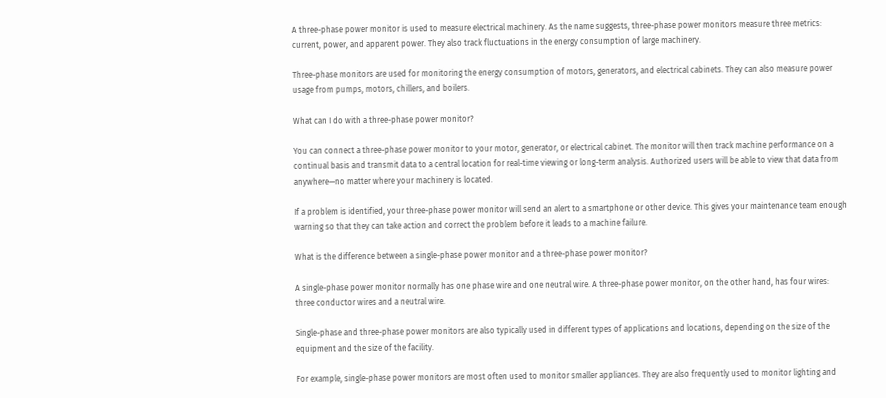A three-phase power monitor is used to measure electrical machinery. As the name suggests, three-phase power monitors measure three metrics: current, power, and apparent power. They also track fluctuations in the energy consumption of large machinery.

Three-phase monitors are used for monitoring the energy consumption of motors, generators, and electrical cabinets. They can also measure power usage from pumps, motors, chillers, and boilers.

What can I do with a three-phase power monitor?

You can connect a three-phase power monitor to your motor, generator, or electrical cabinet. The monitor will then track machine performance on a continual basis and transmit data to a central location for real-time viewing or long-term analysis. Authorized users will be able to view that data from anywhere—no matter where your machinery is located.

If a problem is identified, your three-phase power monitor will send an alert to a smartphone or other device. This gives your maintenance team enough warning so that they can take action and correct the problem before it leads to a machine failure.

What is the difference between a single-phase power monitor and a three-phase power monitor?

A single-phase power monitor normally has one phase wire and one neutral wire. A three-phase power monitor, on the other hand, has four wires: three conductor wires and a neutral wire.

Single-phase and three-phase power monitors are also typically used in different types of applications and locations, depending on the size of the equipment and the size of the facility.

For example, single-phase power monitors are most often used to monitor smaller appliances. They are also frequently used to monitor lighting and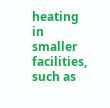heating in smaller facilities, such as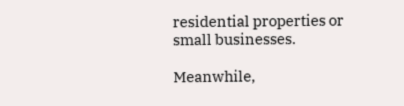residential properties or small businesses.

Meanwhile,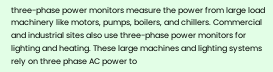three-phase power monitors measure the power from large load machinery like motors, pumps, boilers, and chillers. Commercial and industrial sites also use three-phase power monitors for lighting and heating. These large machines and lighting systems rely on three phase AC power to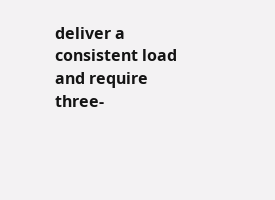deliver a consistent load and require three-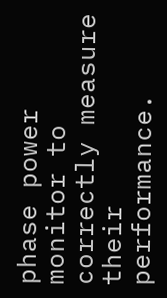phase power monitor to correctly measure their performance.